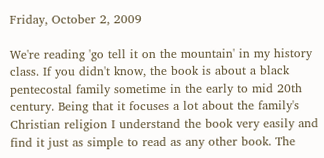Friday, October 2, 2009

We're reading 'go tell it on the mountain' in my history class. If you didn't know, the book is about a black pentecostal family sometime in the early to mid 20th century. Being that it focuses a lot about the family's Christian religion I understand the book very easily and find it just as simple to read as any other book. The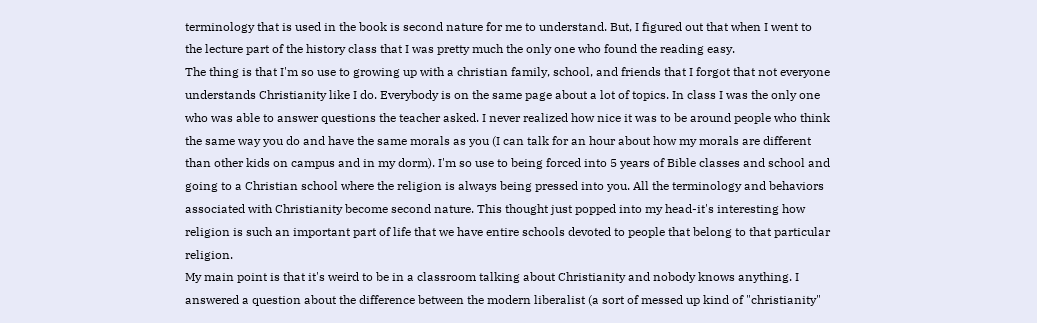terminology that is used in the book is second nature for me to understand. But, I figured out that when I went to the lecture part of the history class that I was pretty much the only one who found the reading easy.
The thing is that I'm so use to growing up with a christian family, school, and friends that I forgot that not everyone understands Christianity like I do. Everybody is on the same page about a lot of topics. In class I was the only one who was able to answer questions the teacher asked. I never realized how nice it was to be around people who think the same way you do and have the same morals as you (I can talk for an hour about how my morals are different than other kids on campus and in my dorm). I'm so use to being forced into 5 years of Bible classes and school and going to a Christian school where the religion is always being pressed into you. All the terminology and behaviors associated with Christianity become second nature. This thought just popped into my head-it's interesting how religion is such an important part of life that we have entire schools devoted to people that belong to that particular religion.
My main point is that it's weird to be in a classroom talking about Christianity and nobody knows anything. I answered a question about the difference between the modern liberalist (a sort of messed up kind of "christianity"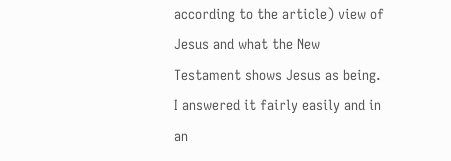according to the article) view of Jesus and what the New Testament shows Jesus as being. I answered it fairly easily and in an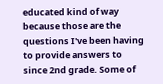educated kind of way because those are the questions I've been having to provide answers to since 2nd grade. Some of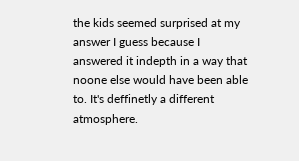the kids seemed surprised at my answer I guess because I answered it indepth in a way that noone else would have been able to. It's deffinetly a different atmosphere.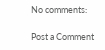No comments:

Post a Comment